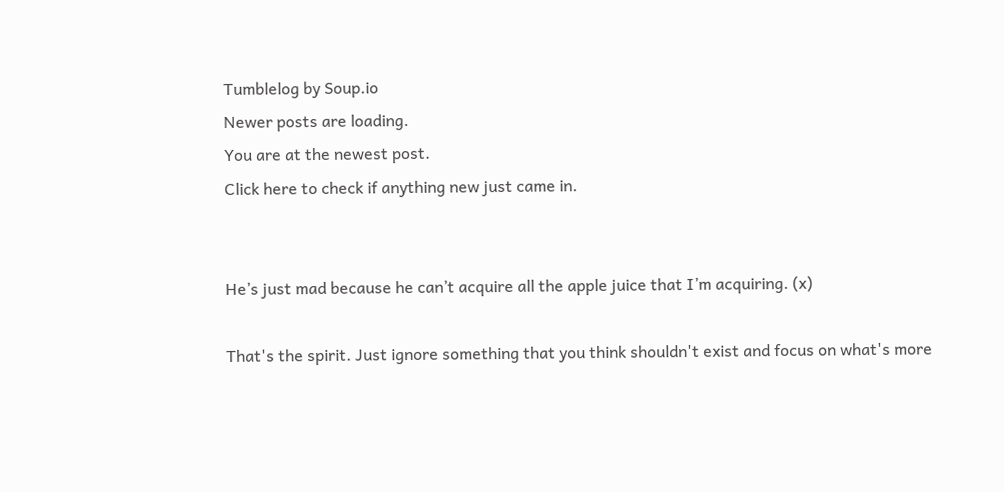Tumblelog by Soup.io
Newer posts are loading.
You are at the newest post.
Click here to check if anything new just came in.


He’s just mad because he can’t acquire all the apple juice that I’m acquiring. (x)

That's the spirit. Just ignore something that you think shouldn't exist and focus on what's more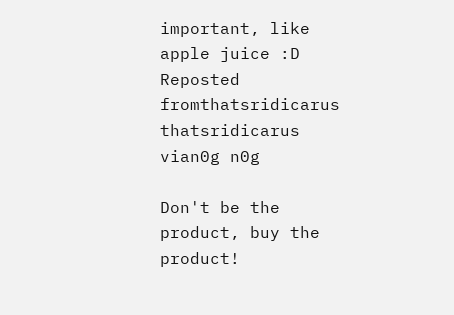important, like apple juice :D
Reposted fromthatsridicarus thatsridicarus vian0g n0g

Don't be the product, buy the product!